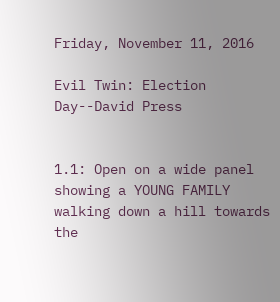Friday, November 11, 2016

Evil Twin: Election Day--David Press


1.1: Open on a wide panel showing a YOUNG FAMILY walking down a hill towards the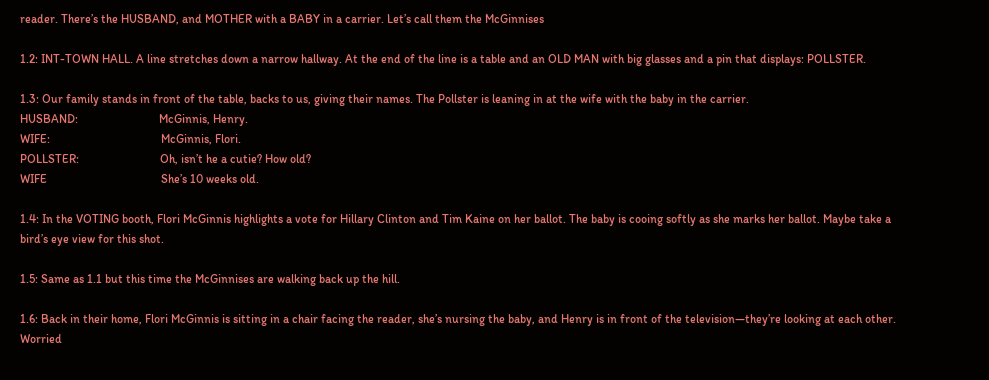reader. There’s the HUSBAND, and MOTHER with a BABY in a carrier. Let’s call them the McGinnises

1.2: INT-TOWN HALL. A line stretches down a narrow hallway. At the end of the line is a table and an OLD MAN with big glasses and a pin that displays: POLLSTER.

1.3: Our family stands in front of the table, backs to us, giving their names. The Pollster is leaning in at the wife with the baby in the carrier.
HUSBAND:                           McGinnis, Henry.
WIFE:                                     McGinnis, Flori.
POLLSTER:                           Oh, isn’t he a cutie? How old?
WIFE                                      She’s 10 weeks old.

1.4: In the VOTING booth, Flori McGinnis highlights a vote for Hillary Clinton and Tim Kaine on her ballot. The baby is cooing softly as she marks her ballot. Maybe take a bird’s eye view for this shot.

1.5: Same as 1.1 but this time the McGinnises are walking back up the hill.

1.6: Back in their home, Flori McGinnis is sitting in a chair facing the reader, she’s nursing the baby, and Henry is in front of the television—they’re looking at each other. Worried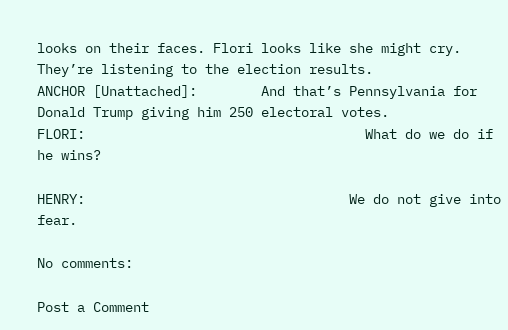looks on their faces. Flori looks like she might cry. They’re listening to the election results.
ANCHOR [Unattached]:        And that’s Pennsylvania for Donald Trump giving him 250 electoral votes.
FLORI:                                   What do we do if he wins?

HENRY:                                 We do not give into fear.

No comments:

Post a Comment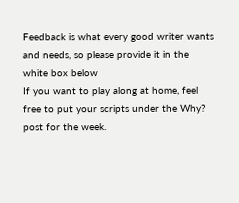Feedback is what every good writer wants and needs, so please provide it in the white box below
If you want to play along at home, feel free to put your scripts under the Why? post for the week.